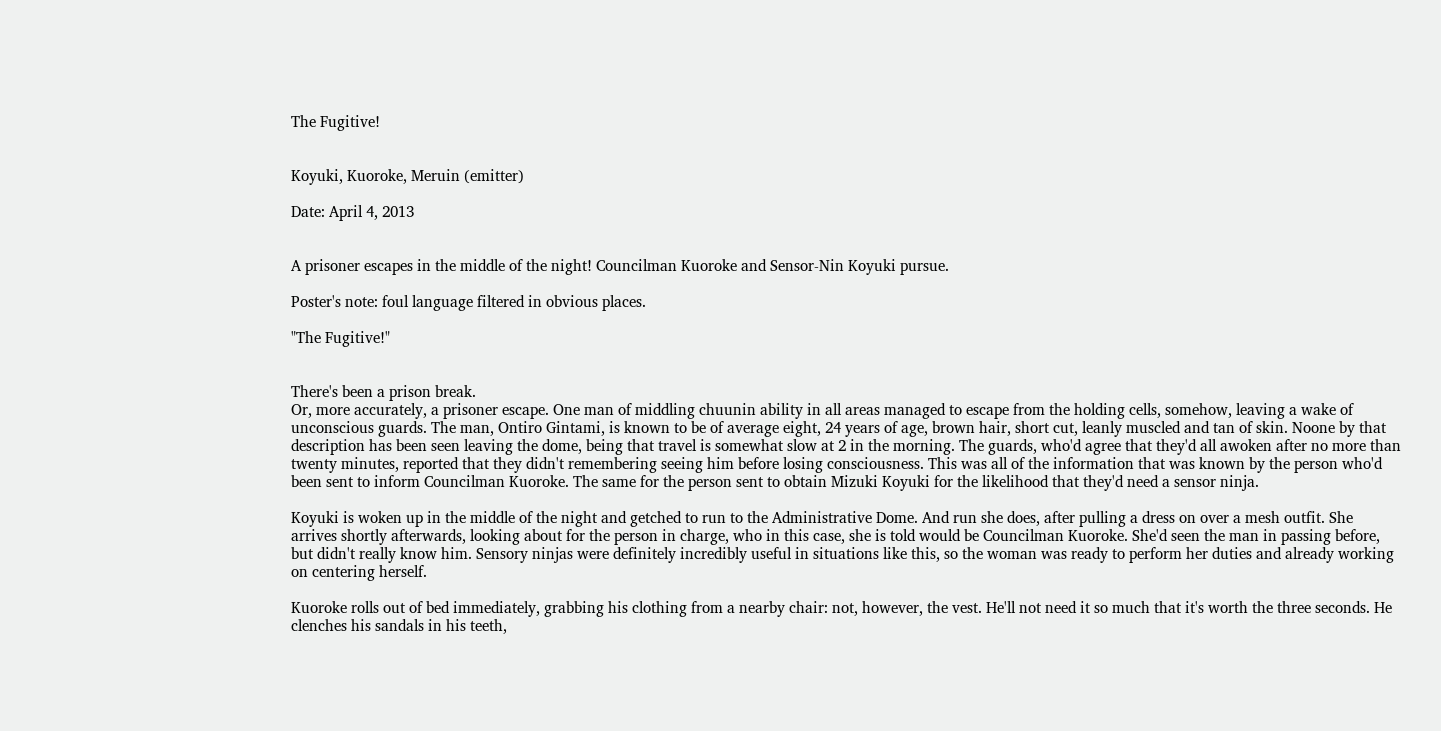The Fugitive!


Koyuki, Kuoroke, Meruin (emitter)

Date: April 4, 2013


A prisoner escapes in the middle of the night! Councilman Kuoroke and Sensor-Nin Koyuki pursue.

Poster's note: foul language filtered in obvious places.

"The Fugitive!"


There's been a prison break.
Or, more accurately, a prisoner escape. One man of middling chuunin ability in all areas managed to escape from the holding cells, somehow, leaving a wake of unconscious guards. The man, Ontiro Gintami, is known to be of average eight, 24 years of age, brown hair, short cut, leanly muscled and tan of skin. Noone by that description has been seen leaving the dome, being that travel is somewhat slow at 2 in the morning. The guards, who'd agree that they'd all awoken after no more than twenty minutes, reported that they didn't remembering seeing him before losing consciousness. This was all of the information that was known by the person who'd been sent to inform Councilman Kuoroke. The same for the person sent to obtain Mizuki Koyuki for the likelihood that they'd need a sensor ninja.

Koyuki is woken up in the middle of the night and getched to run to the Administrative Dome. And run she does, after pulling a dress on over a mesh outfit. She arrives shortly afterwards, looking about for the person in charge, who in this case, she is told would be Councilman Kuoroke. She'd seen the man in passing before, but didn't really know him. Sensory ninjas were definitely incredibly useful in situations like this, so the woman was ready to perform her duties and already working on centering herself.

Kuoroke rolls out of bed immediately, grabbing his clothing from a nearby chair: not, however, the vest. He'll not need it so much that it's worth the three seconds. He clenches his sandals in his teeth,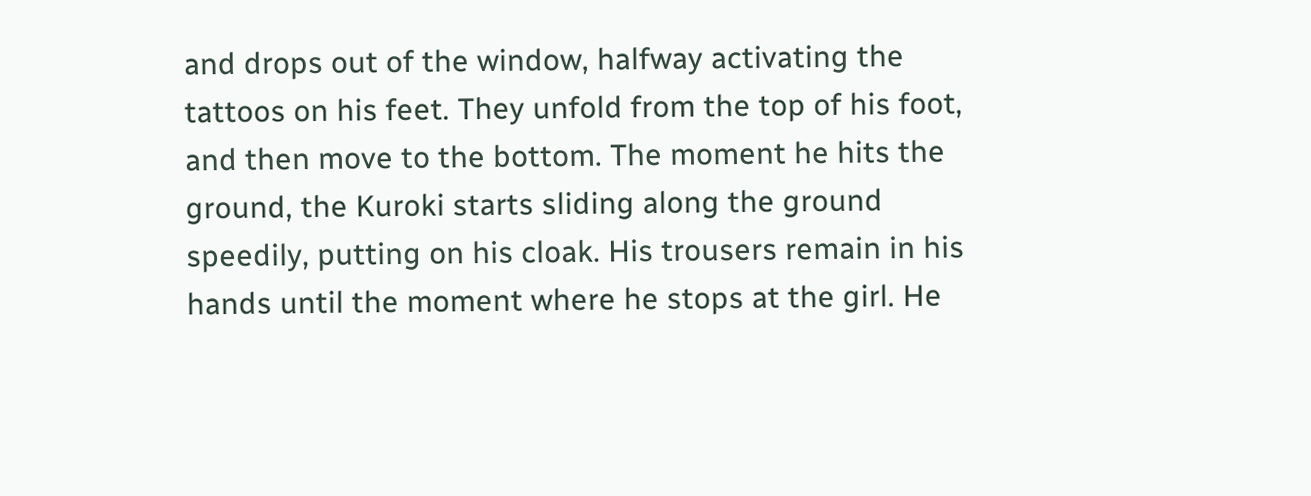and drops out of the window, halfway activating the tattoos on his feet. They unfold from the top of his foot, and then move to the bottom. The moment he hits the ground, the Kuroki starts sliding along the ground speedily, putting on his cloak. His trousers remain in his hands until the moment where he stops at the girl. He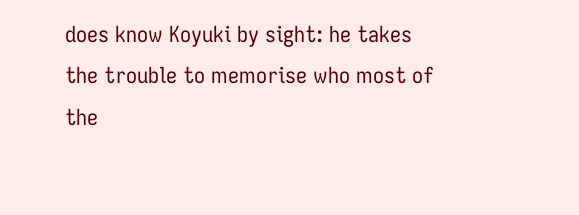does know Koyuki by sight: he takes the trouble to memorise who most of the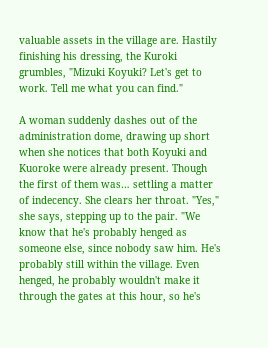valuable assets in the village are. Hastily finishing his dressing, the Kuroki grumbles, "Mizuki Koyuki? Let's get to work. Tell me what you can find."

A woman suddenly dashes out of the administration dome, drawing up short when she notices that both Koyuki and Kuoroke were already present. Though the first of them was… settling a matter of indecency. She clears her throat. "Yes," she says, stepping up to the pair. "We know that he's probably henged as someone else, since nobody saw him. He's probably still within the village. Even henged, he probably wouldn't make it through the gates at this hour, so he's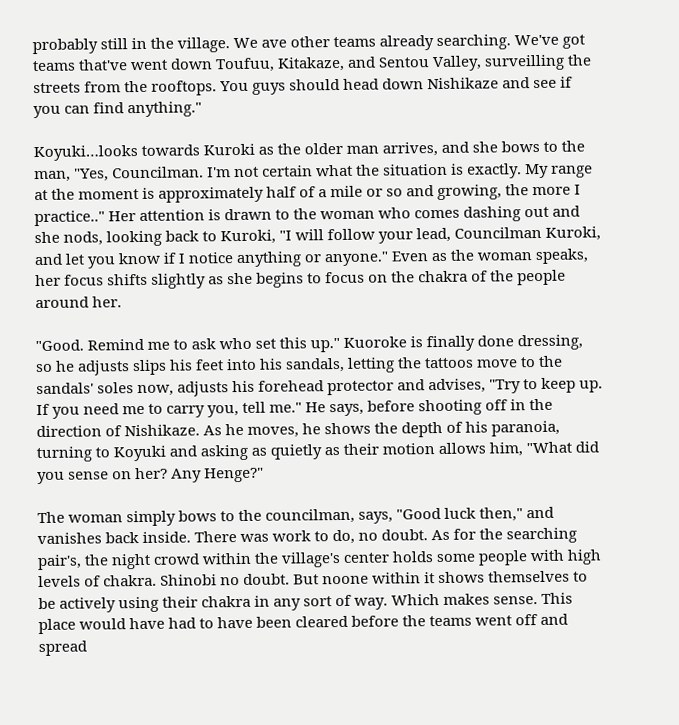probably still in the village. We ave other teams already searching. We've got teams that've went down Toufuu, Kitakaze, and Sentou Valley, surveilling the streets from the rooftops. You guys should head down Nishikaze and see if you can find anything."

Koyuki…looks towards Kuroki as the older man arrives, and she bows to the man, "Yes, Councilman. I'm not certain what the situation is exactly. My range at the moment is approximately half of a mile or so and growing, the more I practice.." Her attention is drawn to the woman who comes dashing out and she nods, looking back to Kuroki, "I will follow your lead, Councilman Kuroki, and let you know if I notice anything or anyone." Even as the woman speaks, her focus shifts slightly as she begins to focus on the chakra of the people around her.

"Good. Remind me to ask who set this up." Kuoroke is finally done dressing, so he adjusts slips his feet into his sandals, letting the tattoos move to the sandals' soles now, adjusts his forehead protector and advises, "Try to keep up. If you need me to carry you, tell me." He says, before shooting off in the direction of Nishikaze. As he moves, he shows the depth of his paranoia, turning to Koyuki and asking as quietly as their motion allows him, "What did you sense on her? Any Henge?"

The woman simply bows to the councilman, says, "Good luck then," and vanishes back inside. There was work to do, no doubt. As for the searching pair's, the night crowd within the village's center holds some people with high levels of chakra. Shinobi no doubt. But noone within it shows themselves to be actively using their chakra in any sort of way. Which makes sense. This place would have had to have been cleared before the teams went off and spread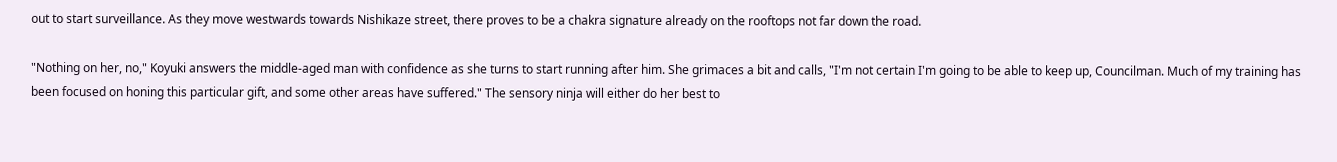out to start surveillance. As they move westwards towards Nishikaze street, there proves to be a chakra signature already on the rooftops not far down the road.

"Nothing on her, no," Koyuki answers the middle-aged man with confidence as she turns to start running after him. She grimaces a bit and calls, "I'm not certain I'm going to be able to keep up, Councilman. Much of my training has been focused on honing this particular gift, and some other areas have suffered." The sensory ninja will either do her best to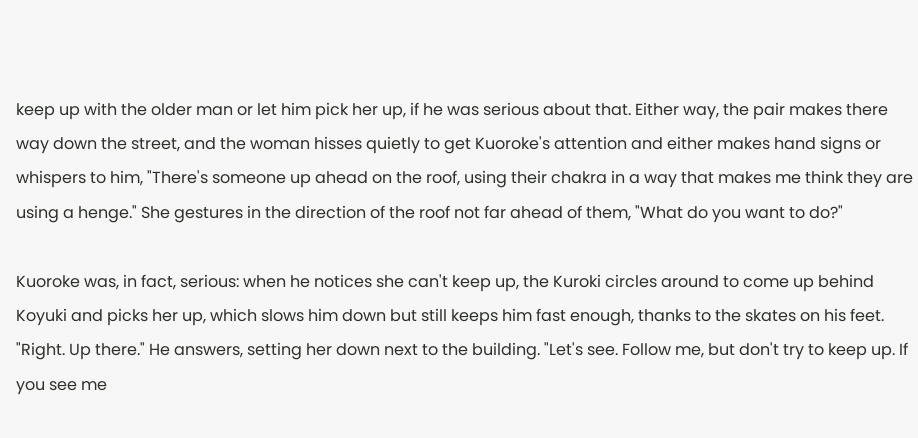keep up with the older man or let him pick her up, if he was serious about that. Either way, the pair makes there way down the street, and the woman hisses quietly to get Kuoroke's attention and either makes hand signs or whispers to him, "There's someone up ahead on the roof, using their chakra in a way that makes me think they are using a henge." She gestures in the direction of the roof not far ahead of them, "What do you want to do?"

Kuoroke was, in fact, serious: when he notices she can't keep up, the Kuroki circles around to come up behind Koyuki and picks her up, which slows him down but still keeps him fast enough, thanks to the skates on his feet. "Right. Up there." He answers, setting her down next to the building. "Let's see. Follow me, but don't try to keep up. If you see me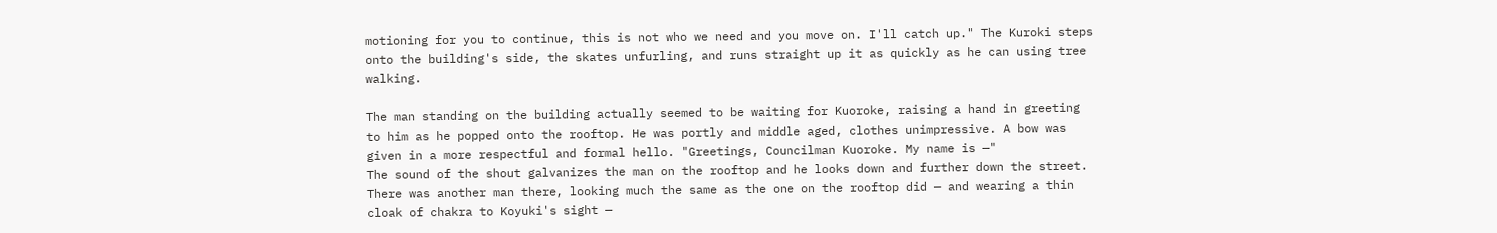motioning for you to continue, this is not who we need and you move on. I'll catch up." The Kuroki steps onto the building's side, the skates unfurling, and runs straight up it as quickly as he can using tree walking.

The man standing on the building actually seemed to be waiting for Kuoroke, raising a hand in greeting to him as he popped onto the rooftop. He was portly and middle aged, clothes unimpressive. A bow was given in a more respectful and formal hello. "Greetings, Councilman Kuoroke. My name is —"
The sound of the shout galvanizes the man on the rooftop and he looks down and further down the street. There was another man there, looking much the same as the one on the rooftop did — and wearing a thin cloak of chakra to Koyuki's sight —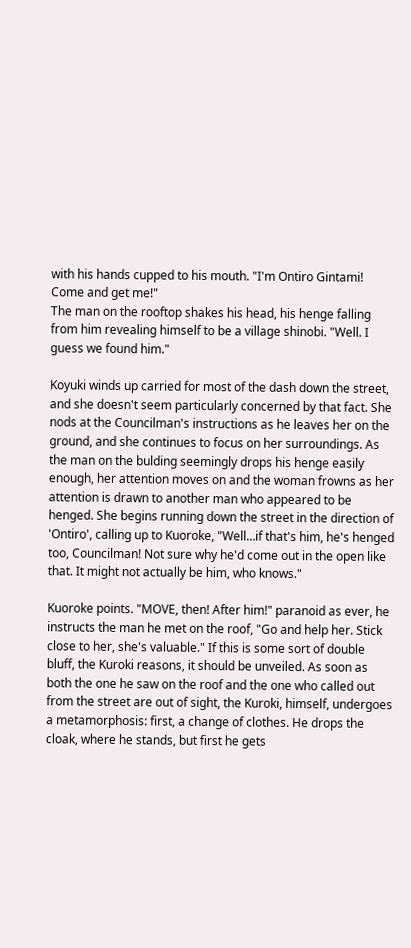with his hands cupped to his mouth. "I'm Ontiro Gintami! Come and get me!"
The man on the rooftop shakes his head, his henge falling from him revealing himself to be a village shinobi. "Well. I guess we found him."

Koyuki winds up carried for most of the dash down the street, and she doesn't seem particularly concerned by that fact. She nods at the Councilman's instructions as he leaves her on the ground, and she continues to focus on her surroundings. As the man on the bulding seemingly drops his henge easily enough, her attention moves on and the woman frowns as her attention is drawn to another man who appeared to be henged. She begins running down the street in the direction of 'Ontiro', calling up to Kuoroke, "Well…if that's him, he's henged too, Councilman! Not sure why he'd come out in the open like that. It might not actually be him, who knows."

Kuoroke points. "MOVE, then! After him!" paranoid as ever, he instructs the man he met on the roof, "Go and help her. Stick close to her, she's valuable." If this is some sort of double bluff, the Kuroki reasons, it should be unveiled. As soon as both the one he saw on the roof and the one who called out from the street are out of sight, the Kuroki, himself, undergoes a metamorphosis: first, a change of clothes. He drops the cloak, where he stands, but first he gets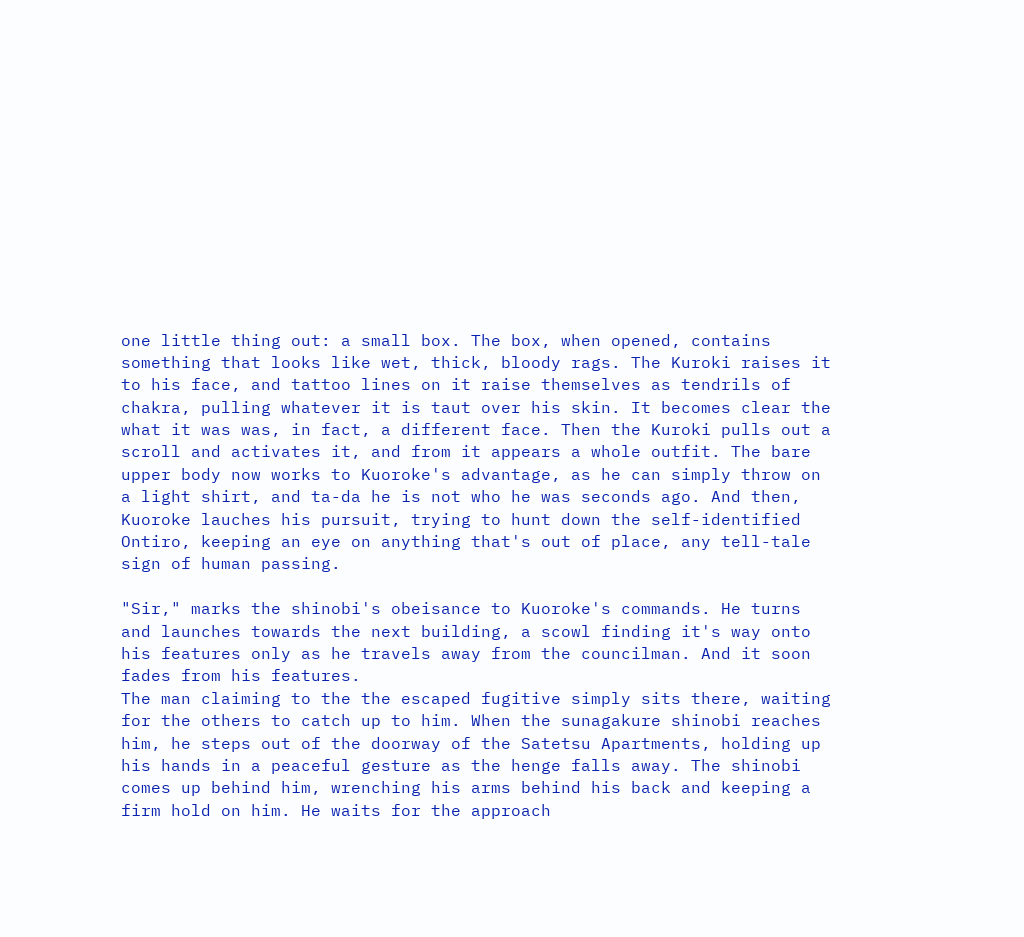one little thing out: a small box. The box, when opened, contains something that looks like wet, thick, bloody rags. The Kuroki raises it to his face, and tattoo lines on it raise themselves as tendrils of chakra, pulling whatever it is taut over his skin. It becomes clear the what it was was, in fact, a different face. Then the Kuroki pulls out a scroll and activates it, and from it appears a whole outfit. The bare upper body now works to Kuoroke's advantage, as he can simply throw on a light shirt, and ta-da he is not who he was seconds ago. And then, Kuoroke lauches his pursuit, trying to hunt down the self-identified Ontiro, keeping an eye on anything that's out of place, any tell-tale sign of human passing.

"Sir," marks the shinobi's obeisance to Kuoroke's commands. He turns and launches towards the next building, a scowl finding it's way onto his features only as he travels away from the councilman. And it soon fades from his features.
The man claiming to the the escaped fugitive simply sits there, waiting for the others to catch up to him. When the sunagakure shinobi reaches him, he steps out of the doorway of the Satetsu Apartments, holding up his hands in a peaceful gesture as the henge falls away. The shinobi comes up behind him, wrenching his arms behind his back and keeping a firm hold on him. He waits for the approach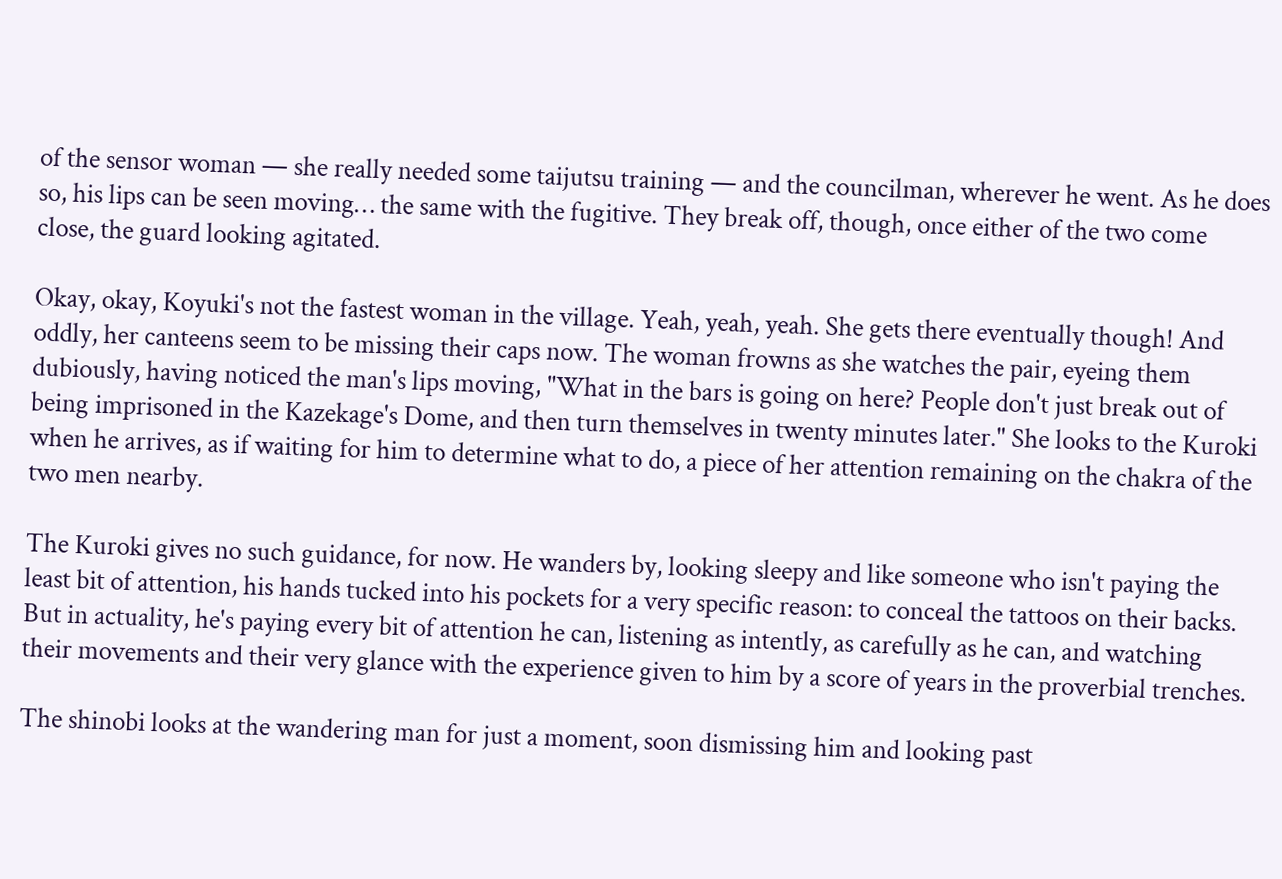of the sensor woman — she really needed some taijutsu training — and the councilman, wherever he went. As he does so, his lips can be seen moving… the same with the fugitive. They break off, though, once either of the two come close, the guard looking agitated.

Okay, okay, Koyuki's not the fastest woman in the village. Yeah, yeah, yeah. She gets there eventually though! And oddly, her canteens seem to be missing their caps now. The woman frowns as she watches the pair, eyeing them dubiously, having noticed the man's lips moving, "What in the bars is going on here? People don't just break out of being imprisoned in the Kazekage's Dome, and then turn themselves in twenty minutes later." She looks to the Kuroki when he arrives, as if waiting for him to determine what to do, a piece of her attention remaining on the chakra of the two men nearby.

The Kuroki gives no such guidance, for now. He wanders by, looking sleepy and like someone who isn't paying the least bit of attention, his hands tucked into his pockets for a very specific reason: to conceal the tattoos on their backs. But in actuality, he's paying every bit of attention he can, listening as intently, as carefully as he can, and watching their movements and their very glance with the experience given to him by a score of years in the proverbial trenches.

The shinobi looks at the wandering man for just a moment, soon dismissing him and looking past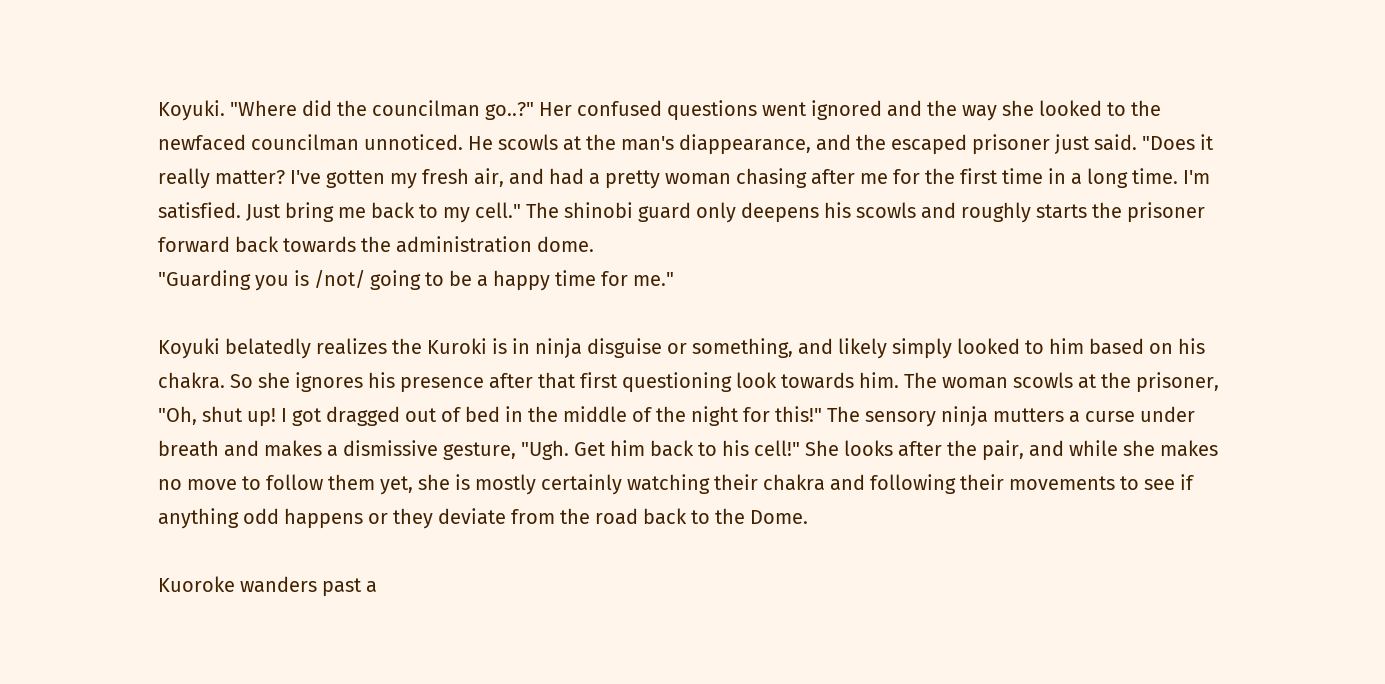Koyuki. "Where did the councilman go..?" Her confused questions went ignored and the way she looked to the newfaced councilman unnoticed. He scowls at the man's diappearance, and the escaped prisoner just said. "Does it really matter? I've gotten my fresh air, and had a pretty woman chasing after me for the first time in a long time. I'm satisfied. Just bring me back to my cell." The shinobi guard only deepens his scowls and roughly starts the prisoner forward back towards the administration dome.
"Guarding you is /not/ going to be a happy time for me."

Koyuki belatedly realizes the Kuroki is in ninja disguise or something, and likely simply looked to him based on his chakra. So she ignores his presence after that first questioning look towards him. The woman scowls at the prisoner, "Oh, shut up! I got dragged out of bed in the middle of the night for this!" The sensory ninja mutters a curse under breath and makes a dismissive gesture, "Ugh. Get him back to his cell!" She looks after the pair, and while she makes no move to follow them yet, she is mostly certainly watching their chakra and following their movements to see if anything odd happens or they deviate from the road back to the Dome.

Kuoroke wanders past a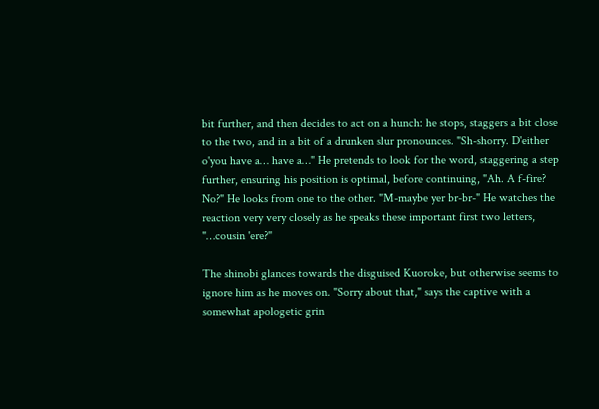bit further, and then decides to act on a hunch: he stops, staggers a bit close to the two, and in a bit of a drunken slur pronounces. "Sh-shorry. D'either o'you have a… have a…" He pretends to look for the word, staggering a step further, ensuring his position is optimal, before continuing, "Ah. A f-fire? No?" He looks from one to the other. "M-maybe yer br-br-" He watches the reaction very very closely as he speaks these important first two letters, "…cousin 'ere?"

The shinobi glances towards the disguised Kuoroke, but otherwise seems to ignore him as he moves on. "Sorry about that," says the captive with a somewhat apologetic grin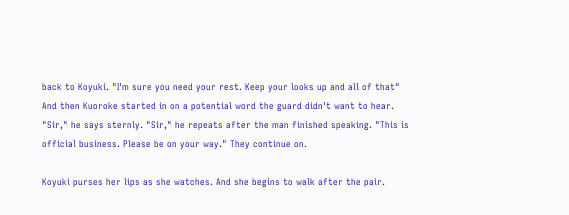back to Koyuki. "I'm sure you need your rest. Keep your looks up and all of that" And then Kuoroke started in on a potential word the guard didn't want to hear. "Sir," he says sternly. "Sir," he repeats after the man finished speaking. "This is official business. Please be on your way." They continue on.

Koyuki purses her lips as she watches. And she begins to walk after the pair.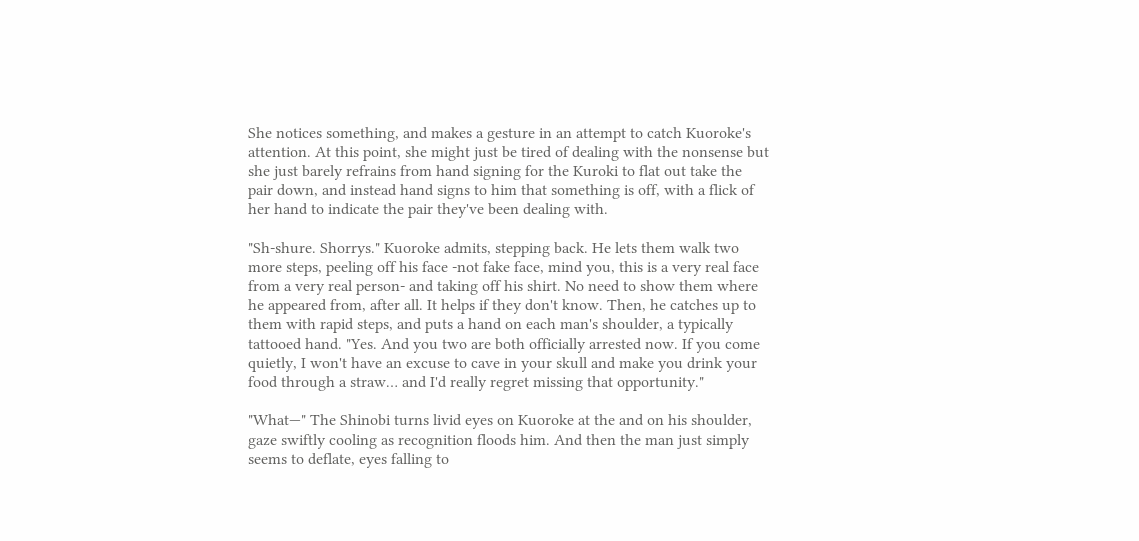She notices something, and makes a gesture in an attempt to catch Kuoroke's attention. At this point, she might just be tired of dealing with the nonsense but she just barely refrains from hand signing for the Kuroki to flat out take the pair down, and instead hand signs to him that something is off, with a flick of her hand to indicate the pair they've been dealing with.

"Sh-shure. Shorrys." Kuoroke admits, stepping back. He lets them walk two more steps, peeling off his face -not fake face, mind you, this is a very real face from a very real person- and taking off his shirt. No need to show them where he appeared from, after all. It helps if they don't know. Then, he catches up to them with rapid steps, and puts a hand on each man's shoulder, a typically tattooed hand. "Yes. And you two are both officially arrested now. If you come quietly, I won't have an excuse to cave in your skull and make you drink your food through a straw… and I'd really regret missing that opportunity."

"What—" The Shinobi turns livid eyes on Kuoroke at the and on his shoulder, gaze swiftly cooling as recognition floods him. And then the man just simply seems to deflate, eyes falling to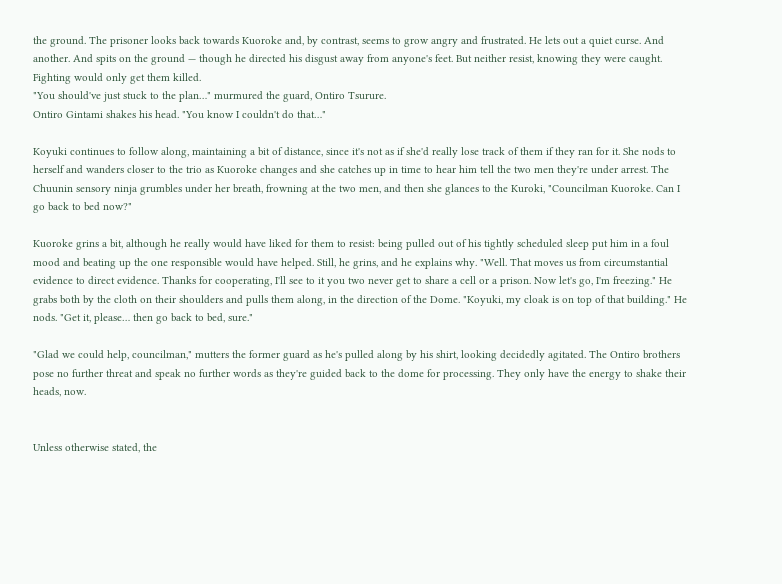the ground. The prisoner looks back towards Kuoroke and, by contrast, seems to grow angry and frustrated. He lets out a quiet curse. And another. And spits on the ground — though he directed his disgust away from anyone's feet. But neither resist, knowing they were caught. Fighting would only get them killed.
"You should've just stuck to the plan…" murmured the guard, Ontiro Tsurure.
Ontiro Gintami shakes his head. "You know I couldn't do that…"

Koyuki continues to follow along, maintaining a bit of distance, since it's not as if she'd really lose track of them if they ran for it. She nods to herself and wanders closer to the trio as Kuoroke changes and she catches up in time to hear him tell the two men they're under arrest. The Chuunin sensory ninja grumbles under her breath, frowning at the two men, and then she glances to the Kuroki, "Councilman Kuoroke. Can I go back to bed now?"

Kuoroke grins a bit, although he really would have liked for them to resist: being pulled out of his tightly scheduled sleep put him in a foul mood and beating up the one responsible would have helped. Still, he grins, and he explains why. "Well. That moves us from circumstantial evidence to direct evidence. Thanks for cooperating, I'll see to it you two never get to share a cell or a prison. Now let's go, I'm freezing." He grabs both by the cloth on their shoulders and pulls them along, in the direction of the Dome. "Koyuki, my cloak is on top of that building." He nods. "Get it, please… then go back to bed, sure."

"Glad we could help, councilman," mutters the former guard as he's pulled along by his shirt, looking decidedly agitated. The Ontiro brothers pose no further threat and speak no further words as they're guided back to the dome for processing. They only have the energy to shake their heads, now.


Unless otherwise stated, the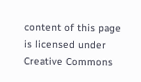content of this page is licensed under Creative Commons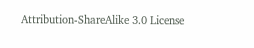Attribution-ShareAlike 3.0 License